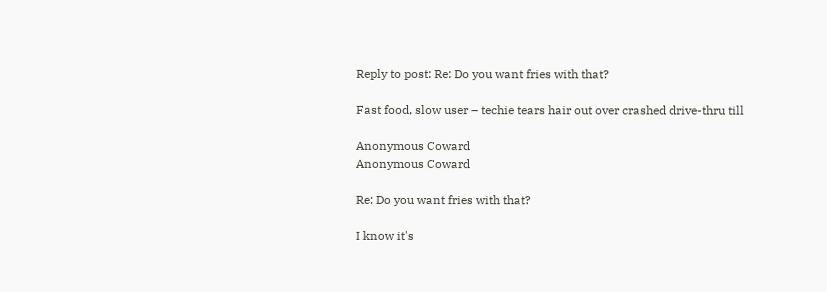Reply to post: Re: Do you want fries with that?

Fast food, slow user – techie tears hair out over crashed drive-thru till

Anonymous Coward
Anonymous Coward

Re: Do you want fries with that?

I know it's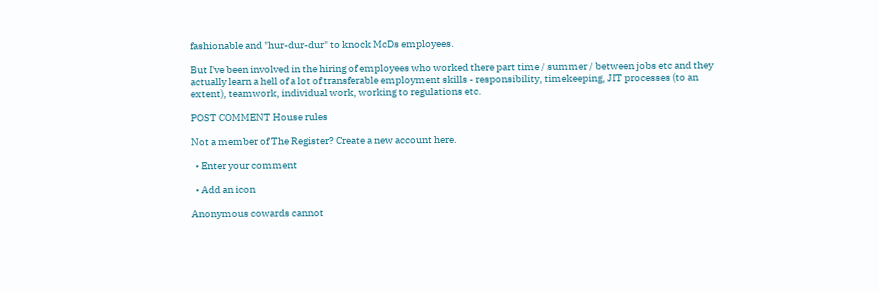fashionable and "hur-dur-dur" to knock McDs employees.

But I've been involved in the hiring of employees who worked there part time / summer / between jobs etc and they actually learn a hell of a lot of transferable employment skills - responsibility, timekeeping, JIT processes (to an extent), teamwork, individual work, working to regulations etc.

POST COMMENT House rules

Not a member of The Register? Create a new account here.

  • Enter your comment

  • Add an icon

Anonymous cowards cannot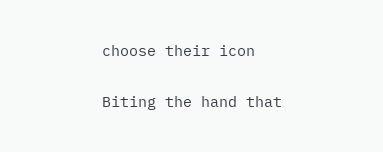choose their icon

Biting the hand that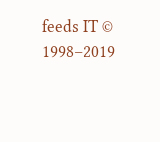feeds IT © 1998–2019